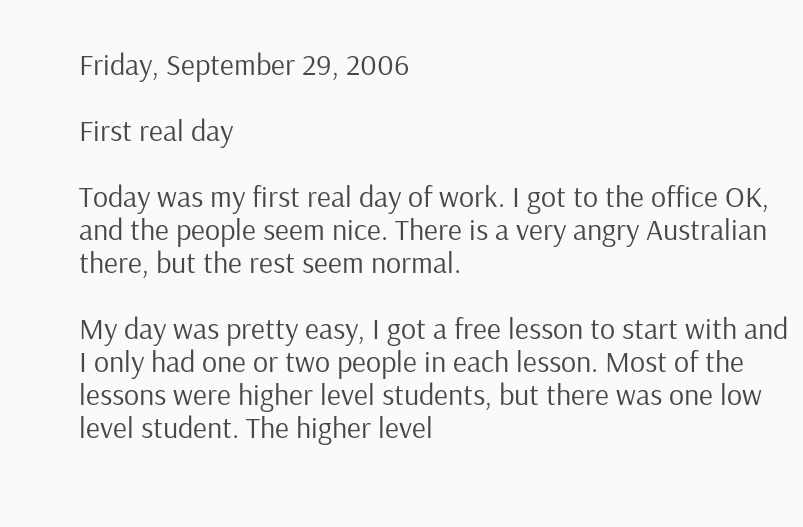Friday, September 29, 2006

First real day

Today was my first real day of work. I got to the office OK, and the people seem nice. There is a very angry Australian there, but the rest seem normal.

My day was pretty easy, I got a free lesson to start with and I only had one or two people in each lesson. Most of the lessons were higher level students, but there was one low level student. The higher level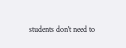students don't need to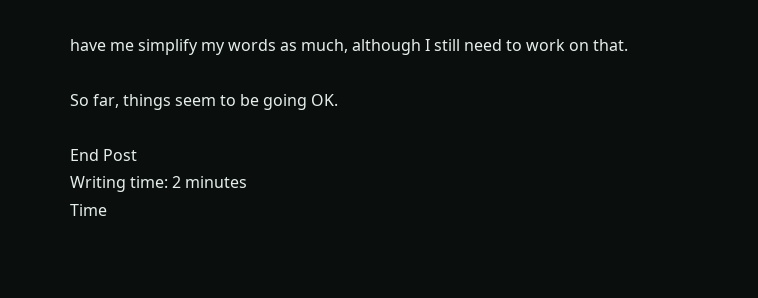have me simplify my words as much, although I still need to work on that.

So far, things seem to be going OK.

End Post
Writing time: 2 minutes
Time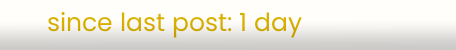since last post: 1 day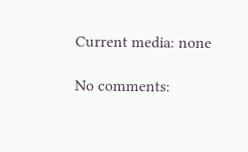Current media: none

No comments: